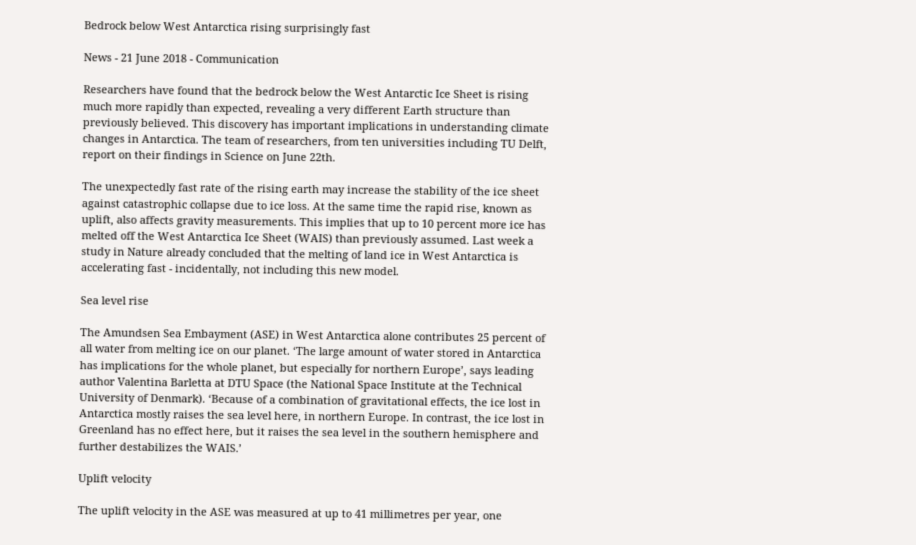Bedrock below West Antarctica rising surprisingly fast

News - 21 June 2018 - Communication

Researchers have found that the bedrock below the West Antarctic Ice Sheet is rising much more rapidly than expected, revealing a very different Earth structure than previously believed. This discovery has important implications in understanding climate changes in Antarctica. The team of researchers, from ten universities including TU Delft, report on their findings in Science on June 22th.

The unexpectedly fast rate of the rising earth may increase the stability of the ice sheet against catastrophic collapse due to ice loss. At the same time the rapid rise, known as uplift, also affects gravity measurements. This implies that up to 10 percent more ice has melted off the West Antarctica Ice Sheet (WAIS) than previously assumed. Last week a study in Nature already concluded that the melting of land ice in West Antarctica is accelerating fast - incidentally, not including this new model.

Sea level rise

The Amundsen Sea Embayment (ASE) in West Antarctica alone contributes 25 percent of all water from melting ice on our planet. ‘The large amount of water stored in Antarctica has implications for the whole planet, but especially for northern Europe’, says leading author Valentina Barletta at DTU Space (the National Space Institute at the Technical University of Denmark). ‘Because of a combination of gravitational effects, the ice lost in Antarctica mostly raises the sea level here, in northern Europe. In contrast, the ice lost in Greenland has no effect here, but it raises the sea level in the southern hemisphere and further destabilizes the WAIS.’

Uplift velocity

The uplift velocity in the ASE was measured at up to 41 millimetres per year, one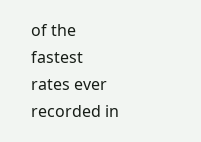of the fastest rates ever recorded in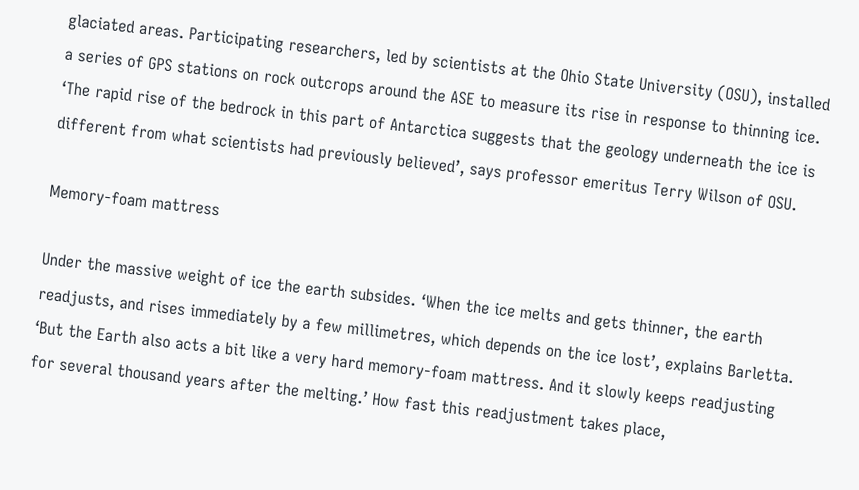glaciated areas. Participating researchers, led by scientists at the Ohio State University (OSU), installed a series of GPS stations on rock outcrops around the ASE to measure its rise in response to thinning ice. ‘The rapid rise of the bedrock in this part of Antarctica suggests that the geology underneath the ice is different from what scientists had previously believed’, says professor emeritus Terry Wilson of OSU.

Memory-foam mattress

Under the massive weight of ice the earth subsides. ‘When the ice melts and gets thinner, the earth readjusts, and rises immediately by a few millimetres, which depends on the ice lost’, explains Barletta. ‘But the Earth also acts a bit like a very hard memory-foam mattress. And it slowly keeps readjusting for several thousand years after the melting.’ How fast this readjustment takes place,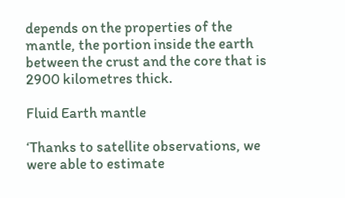depends on the properties of the mantle, the portion inside the earth between the crust and the core that is 2900 kilometres thick.

Fluid Earth mantle

‘Thanks to satellite observations, we were able to estimate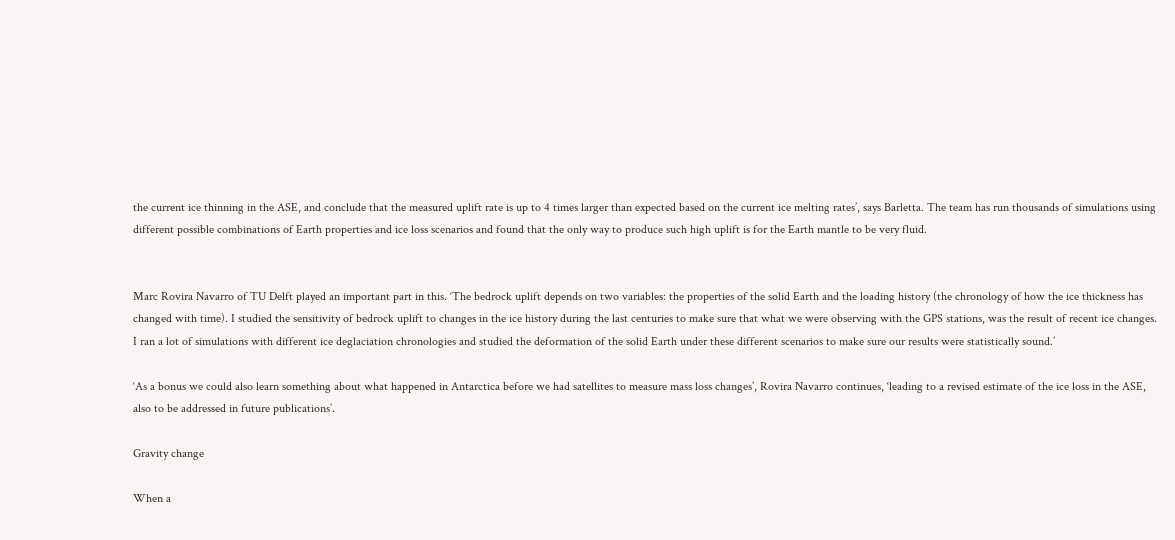the current ice thinning in the ASE, and conclude that the measured uplift rate is up to 4 times larger than expected based on the current ice melting rates’, says Barletta. The team has run thousands of simulations using different possible combinations of Earth properties and ice loss scenarios and found that the only way to produce such high uplift is for the Earth mantle to be very fluid.


Marc Rovira Navarro of TU Delft played an important part in this. ‘The bedrock uplift depends on two variables: the properties of the solid Earth and the loading history (the chronology of how the ice thickness has changed with time). I studied the sensitivity of bedrock uplift to changes in the ice history during the last centuries to make sure that what we were observing with the GPS stations, was the result of recent ice changes. I ran a lot of simulations with different ice deglaciation chronologies and studied the deformation of the solid Earth under these different scenarios to make sure our results were statistically sound.’

‘As a bonus we could also learn something about what happened in Antarctica before we had satellites to measure mass loss changes’, Rovira Navarro continues, ‘leading to a revised estimate of the ice loss in the ASE, also to be addressed in future publications’.

Gravity change

When a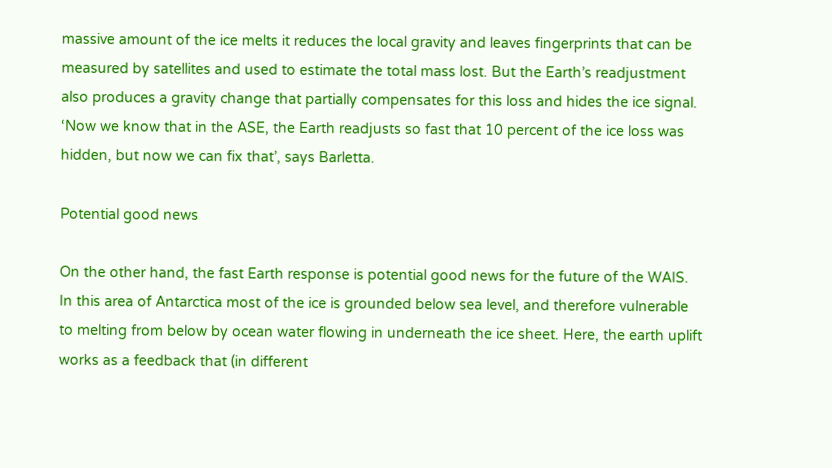massive amount of the ice melts it reduces the local gravity and leaves fingerprints that can be measured by satellites and used to estimate the total mass lost. But the Earth’s readjustment also produces a gravity change that partially compensates for this loss and hides the ice signal. ‘Now we know that in the ASE, the Earth readjusts so fast that 10 percent of the ice loss was hidden, but now we can fix that’, says Barletta.

Potential good news

On the other hand, the fast Earth response is potential good news for the future of the WAIS. In this area of Antarctica most of the ice is grounded below sea level, and therefore vulnerable to melting from below by ocean water flowing in underneath the ice sheet. Here, the earth uplift works as a feedback that (in different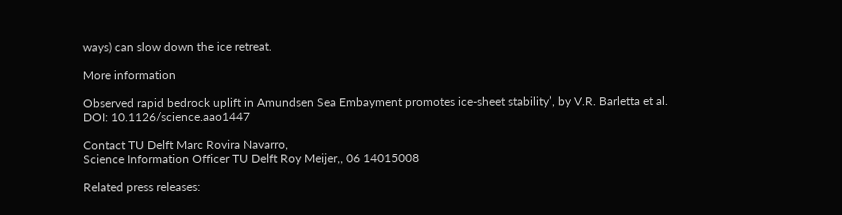ways) can slow down the ice retreat.

More information

Observed rapid bedrock uplift in Amundsen Sea Embayment promotes ice-sheet stability’, by V.R. Barletta et al.
DOI: 10.1126/science.aao1447

Contact TU Delft Marc Rovira Navarro,
Science Information Officer TU Delft Roy Meijer,, 06 14015008

Related press releases: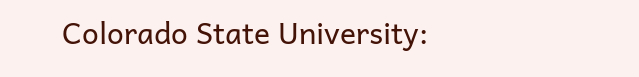Colorado State University: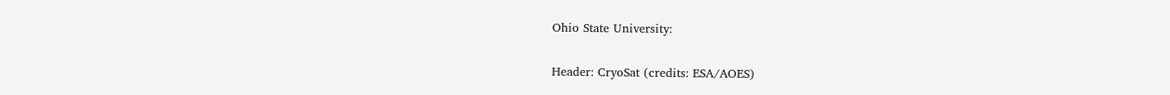Ohio State University:

Header: CryoSat (credits: ESA/AOES)